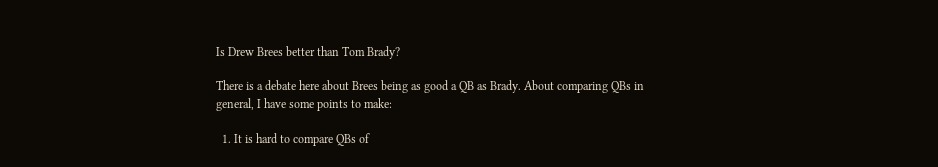Is Drew Brees better than Tom Brady?

There is a debate here about Brees being as good a QB as Brady. About comparing QBs in general, I have some points to make:

  1. It is hard to compare QBs of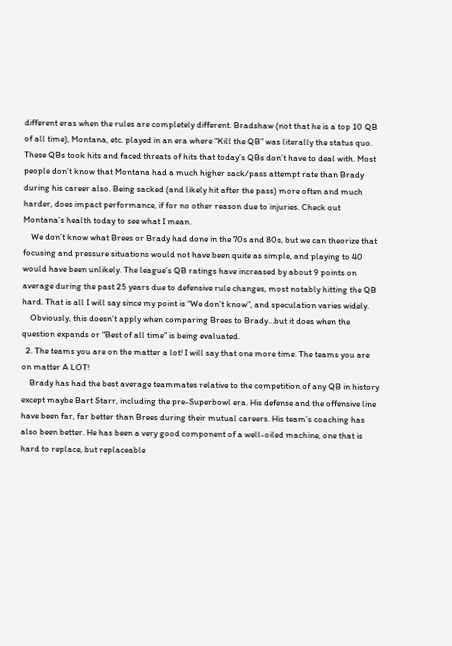different eras when the rules are completely different. Bradshaw (not that he is a top 10 QB of all time), Montana, etc. played in an era where “Kill the QB” was literally the status quo. These QBs took hits and faced threats of hits that today’s QBs don’t have to deal with. Most people don’t know that Montana had a much higher sack/pass attempt rate than Brady during his career also. Being sacked (and likely hit after the pass) more often and much harder, does impact performance, if for no other reason due to injuries. Check out Montana’s health today to see what I mean.
    We don’t know what Brees or Brady had done in the 70s and 80s, but we can theorize that focusing and pressure situations would not have been quite as simple, and playing to 40 would have been unlikely. The league’s QB ratings have increased by about 9 points on average during the past 25 years due to defensive rule changes, most notably hitting the QB hard. That is all I will say since my point is “We don’t know”, and speculation varies widely.
    Obviously, this doesn’t apply when comparing Brees to Brady…but it does when the question expands or “Best of all time” is being evaluated.
  2. The teams you are on the matter a lot! I will say that one more time. The teams you are on matter A LOT!
    Brady has had the best average teammates relative to the competition of any QB in history except maybe Bart Starr, including the pre-Superbowl era. His defense and the offensive line have been far, far better than Brees during their mutual careers. His team’s coaching has also been better. He has been a very good component of a well-oiled machine, one that is hard to replace, but replaceable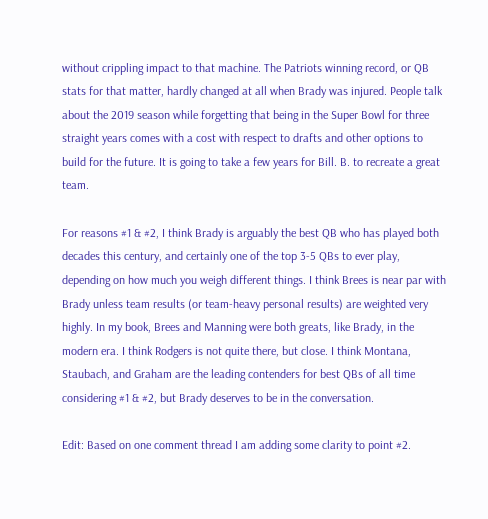without crippling impact to that machine. The Patriots winning record, or QB stats for that matter, hardly changed at all when Brady was injured. People talk about the 2019 season while forgetting that being in the Super Bowl for three straight years comes with a cost with respect to drafts and other options to build for the future. It is going to take a few years for Bill. B. to recreate a great team.

For reasons #1 & #2, I think Brady is arguably the best QB who has played both decades this century, and certainly one of the top 3-5 QBs to ever play, depending on how much you weigh different things. I think Brees is near par with Brady unless team results (or team-heavy personal results) are weighted very highly. In my book, Brees and Manning were both greats, like Brady, in the modern era. I think Rodgers is not quite there, but close. I think Montana, Staubach, and Graham are the leading contenders for best QBs of all time considering #1 & #2, but Brady deserves to be in the conversation.

Edit: Based on one comment thread I am adding some clarity to point #2.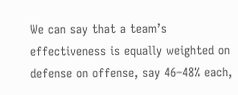We can say that a team’s effectiveness is equally weighted on defense on offense, say 46–48% each,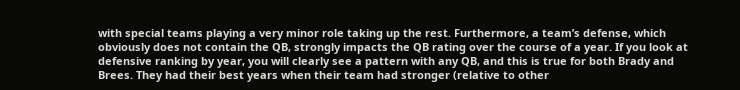with special teams playing a very minor role taking up the rest. Furthermore, a team’s defense, which obviously does not contain the QB, strongly impacts the QB rating over the course of a year. If you look at defensive ranking by year, you will clearly see a pattern with any QB, and this is true for both Brady and Brees. They had their best years when their team had stronger (relative to other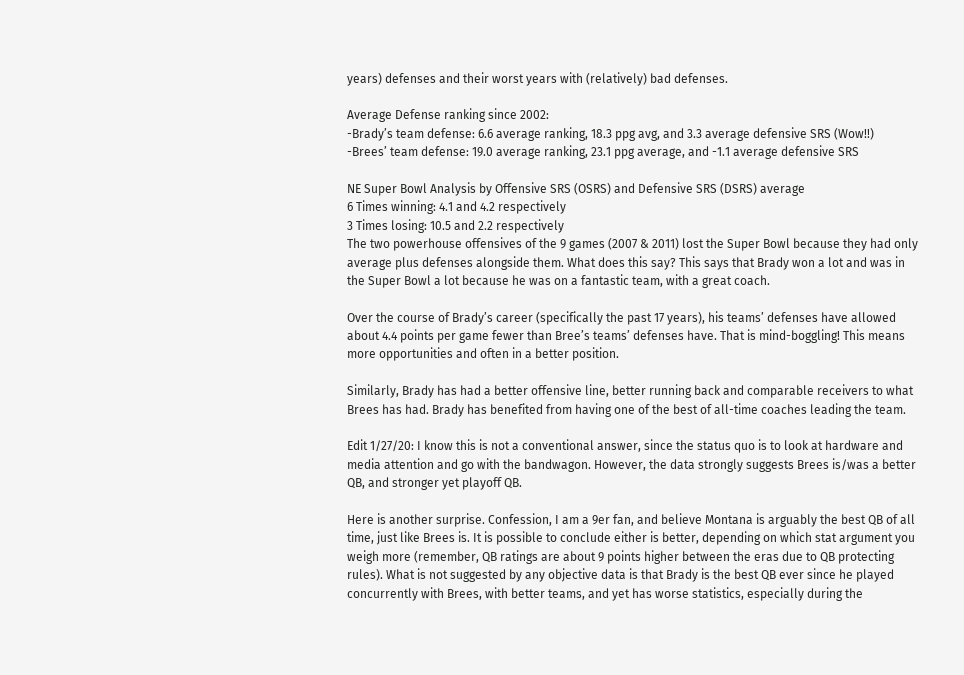years) defenses and their worst years with (relatively) bad defenses.

Average Defense ranking since 2002:
-Brady’s team defense: 6.6 average ranking, 18.3 ppg avg, and 3.3 average defensive SRS (Wow!!)
-Brees’ team defense: 19.0 average ranking, 23.1 ppg average, and -1.1 average defensive SRS

NE Super Bowl Analysis by Offensive SRS (OSRS) and Defensive SRS (DSRS) average
6 Times winning: 4.1 and 4.2 respectively
3 Times losing: 10.5 and 2.2 respectively
The two powerhouse offensives of the 9 games (2007 & 2011) lost the Super Bowl because they had only average plus defenses alongside them. What does this say? This says that Brady won a lot and was in the Super Bowl a lot because he was on a fantastic team, with a great coach.

Over the course of Brady’s career (specifically the past 17 years), his teams’ defenses have allowed about 4.4 points per game fewer than Bree’s teams’ defenses have. That is mind-boggling! This means more opportunities and often in a better position.

Similarly, Brady has had a better offensive line, better running back and comparable receivers to what Brees has had. Brady has benefited from having one of the best of all-time coaches leading the team.

Edit 1/27/20: I know this is not a conventional answer, since the status quo is to look at hardware and media attention and go with the bandwagon. However, the data strongly suggests Brees is/was a better QB, and stronger yet playoff QB.

Here is another surprise. Confession, I am a 9er fan, and believe Montana is arguably the best QB of all time, just like Brees is. It is possible to conclude either is better, depending on which stat argument you weigh more (remember, QB ratings are about 9 points higher between the eras due to QB protecting rules). What is not suggested by any objective data is that Brady is the best QB ever since he played concurrently with Brees, with better teams, and yet has worse statistics, especially during the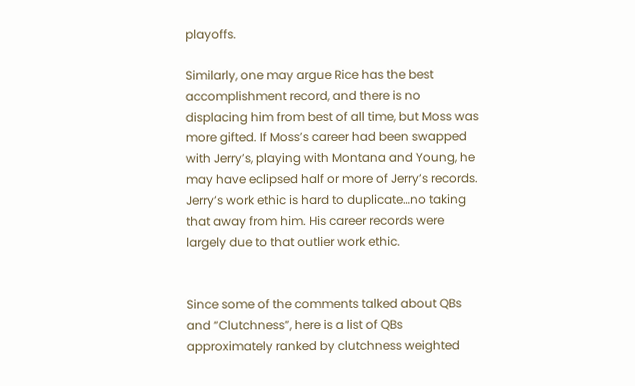playoffs.

Similarly, one may argue Rice has the best accomplishment record, and there is no displacing him from best of all time, but Moss was more gifted. If Moss’s career had been swapped with Jerry’s, playing with Montana and Young, he may have eclipsed half or more of Jerry’s records. Jerry’s work ethic is hard to duplicate…no taking that away from him. His career records were largely due to that outlier work ethic.


Since some of the comments talked about QBs and “Clutchness”, here is a list of QBs approximately ranked by clutchness weighted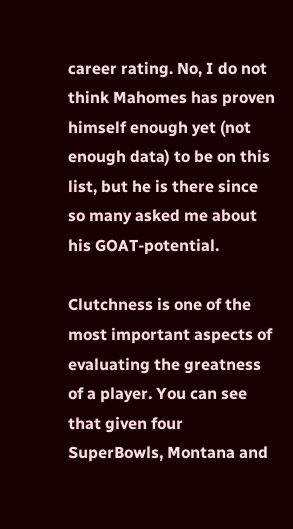career rating. No, I do not think Mahomes has proven himself enough yet (not enough data) to be on this list, but he is there since so many asked me about his GOAT-potential.

Clutchness is one of the most important aspects of evaluating the greatness of a player. You can see that given four SuperBowls, Montana and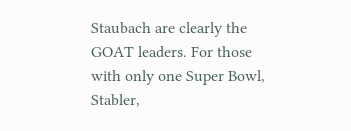Staubach are clearly the GOAT leaders. For those with only one Super Bowl, Stabler,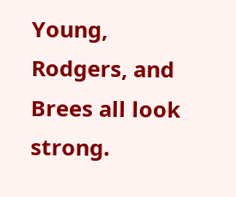Young, Rodgers, and Brees all look strong.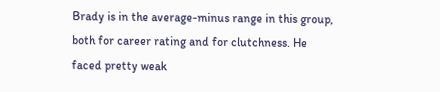Brady is in the average-minus range in this group, both for career rating and for clutchness. He faced pretty weak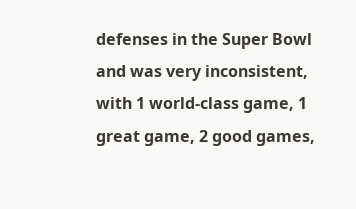defenses in the Super Bowl and was very inconsistent, with 1 world-class game, 1 great game, 2 good games,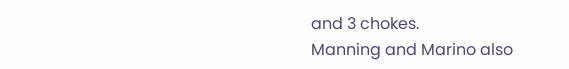and 3 chokes.
Manning and Marino also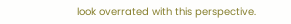look overrated with this perspective.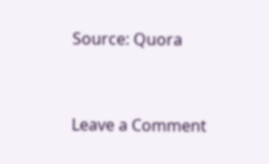Source: Quora


Leave a Comment